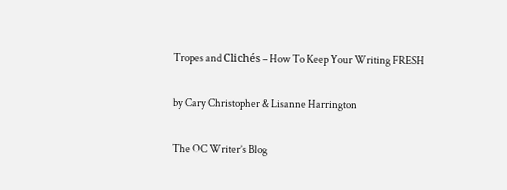Tropes and Clichés – How To Keep Your Writing FRESH

by Cary Christopher & Lisanne Harrington

The OC Writer’s Blog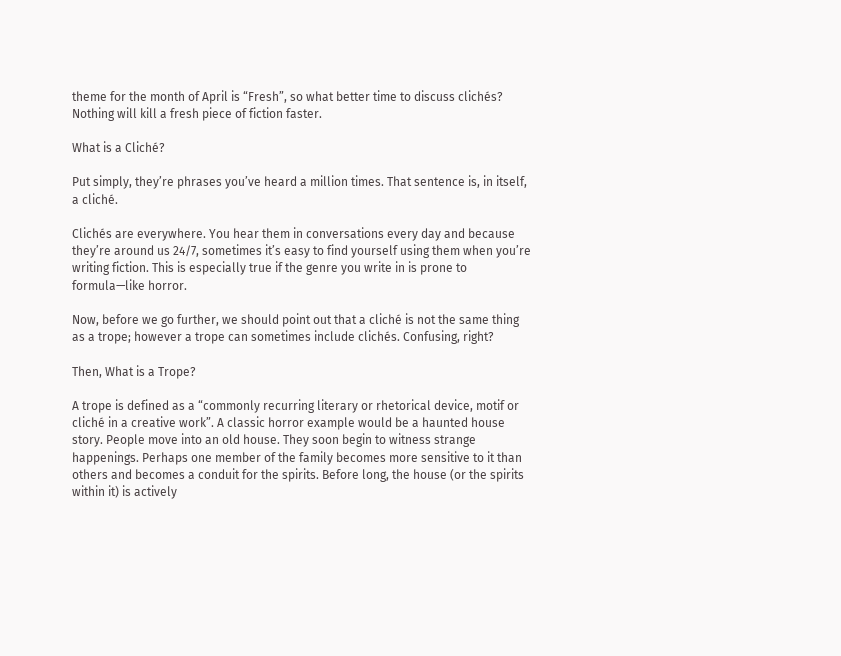theme for the month of April is “Fresh”, so what better time to discuss clichés? Nothing will kill a fresh piece of fiction faster.

What is a Cliché?

Put simply, they’re phrases you’ve heard a million times. That sentence is, in itself, a cliché.

Clichés are everywhere. You hear them in conversations every day and because they’re around us 24/7, sometimes it’s easy to find yourself using them when you’re writing fiction. This is especially true if the genre you write in is prone to formula—like horror.

Now, before we go further, we should point out that a cliché is not the same thing as a trope; however a trope can sometimes include clichés. Confusing, right?

Then, What is a Trope?

A trope is defined as a “commonly recurring literary or rhetorical device, motif or cliché in a creative work”. A classic horror example would be a haunted house story. People move into an old house. They soon begin to witness strange happenings. Perhaps one member of the family becomes more sensitive to it than others and becomes a conduit for the spirits. Before long, the house (or the spirits within it) is actively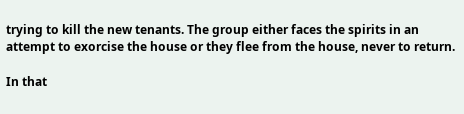trying to kill the new tenants. The group either faces the spirits in an attempt to exorcise the house or they flee from the house, never to return.

In that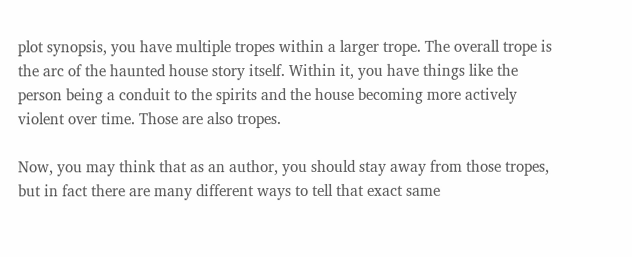plot synopsis, you have multiple tropes within a larger trope. The overall trope is the arc of the haunted house story itself. Within it, you have things like the person being a conduit to the spirits and the house becoming more actively violent over time. Those are also tropes.

Now, you may think that as an author, you should stay away from those tropes, but in fact there are many different ways to tell that exact same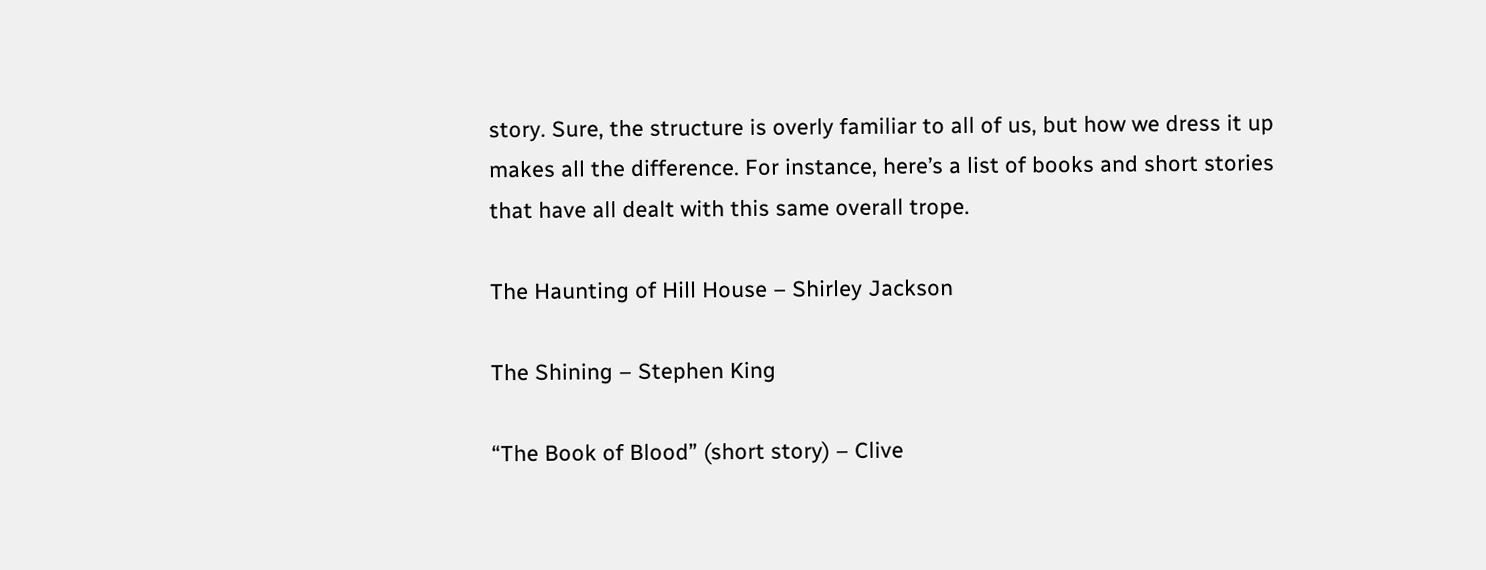story. Sure, the structure is overly familiar to all of us, but how we dress it up makes all the difference. For instance, here’s a list of books and short stories that have all dealt with this same overall trope.

The Haunting of Hill House – Shirley Jackson

The Shining – Stephen King

“The Book of Blood” (short story) – Clive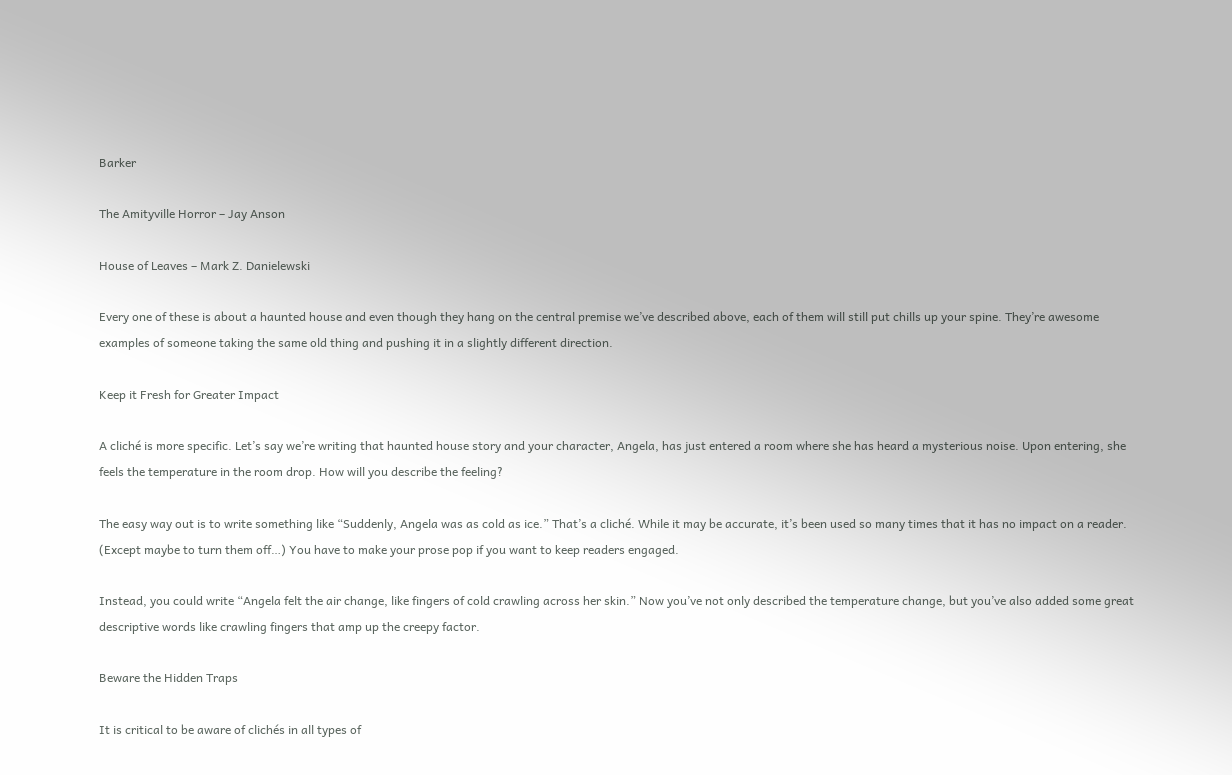Barker

The Amityville Horror – Jay Anson

House of Leaves – Mark Z. Danielewski

Every one of these is about a haunted house and even though they hang on the central premise we’ve described above, each of them will still put chills up your spine. They’re awesome examples of someone taking the same old thing and pushing it in a slightly different direction.

Keep it Fresh for Greater Impact

A cliché is more specific. Let’s say we’re writing that haunted house story and your character, Angela, has just entered a room where she has heard a mysterious noise. Upon entering, she feels the temperature in the room drop. How will you describe the feeling?

The easy way out is to write something like “Suddenly, Angela was as cold as ice.” That’s a cliché. While it may be accurate, it’s been used so many times that it has no impact on a reader. (Except maybe to turn them off…) You have to make your prose pop if you want to keep readers engaged.

Instead, you could write “Angela felt the air change, like fingers of cold crawling across her skin.” Now you’ve not only described the temperature change, but you’ve also added some great descriptive words like crawling fingers that amp up the creepy factor.

Beware the Hidden Traps

It is critical to be aware of clichés in all types of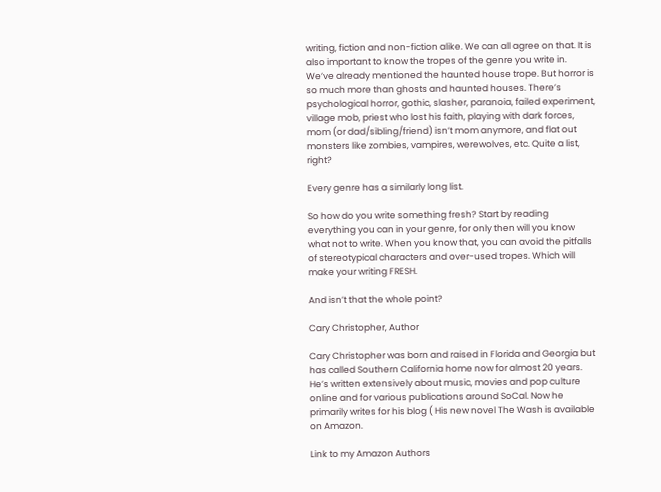writing, fiction and non-fiction alike. We can all agree on that. It is also important to know the tropes of the genre you write in. We’ve already mentioned the haunted house trope. But horror is so much more than ghosts and haunted houses. There’s psychological horror, gothic, slasher, paranoia, failed experiment, village mob, priest who lost his faith, playing with dark forces, mom (or dad/sibling/friend) isn’t mom anymore, and flat out monsters like zombies, vampires, werewolves, etc. Quite a list, right?

Every genre has a similarly long list.

So how do you write something fresh? Start by reading everything you can in your genre, for only then will you know what not to write. When you know that, you can avoid the pitfalls of stereotypical characters and over-used tropes. Which will make your writing FRESH.

And isn’t that the whole point?

Cary Christopher, Author

Cary Christopher was born and raised in Florida and Georgia but has called Southern California home now for almost 20 years. He’s written extensively about music, movies and pop culture online and for various publications around SoCal. Now he primarily writes for his blog ( His new novel The Wash is available on Amazon.

Link to my Amazon Authors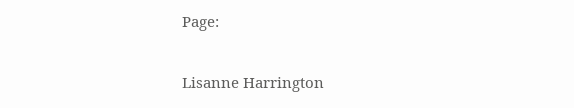Page:

Lisanne Harrington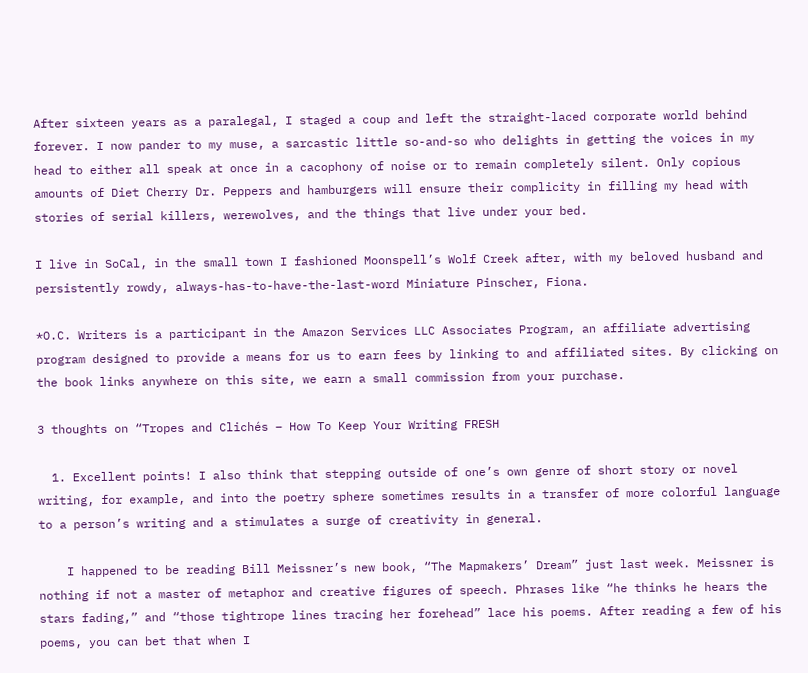After sixteen years as a paralegal, I staged a coup and left the straight-laced corporate world behind forever. I now pander to my muse, a sarcastic little so-and-so who delights in getting the voices in my head to either all speak at once in a cacophony of noise or to remain completely silent. Only copious amounts of Diet Cherry Dr. Peppers and hamburgers will ensure their complicity in filling my head with stories of serial killers, werewolves, and the things that live under your bed.

I live in SoCal, in the small town I fashioned Moonspell’s Wolf Creek after, with my beloved husband and persistently rowdy, always-has-to-have-the-last-word Miniature Pinscher, Fiona.

*O.C. Writers is a participant in the Amazon Services LLC Associates Program, an affiliate advertising program designed to provide a means for us to earn fees by linking to and affiliated sites. By clicking on the book links anywhere on this site, we earn a small commission from your purchase.

3 thoughts on “Tropes and Clichés – How To Keep Your Writing FRESH

  1. Excellent points! I also think that stepping outside of one’s own genre of short story or novel writing, for example, and into the poetry sphere sometimes results in a transfer of more colorful language to a person’s writing and a stimulates a surge of creativity in general.

    I happened to be reading Bill Meissner’s new book, “The Mapmakers’ Dream” just last week. Meissner is nothing if not a master of metaphor and creative figures of speech. Phrases like “he thinks he hears the stars fading,” and “those tightrope lines tracing her forehead” lace his poems. After reading a few of his poems, you can bet that when I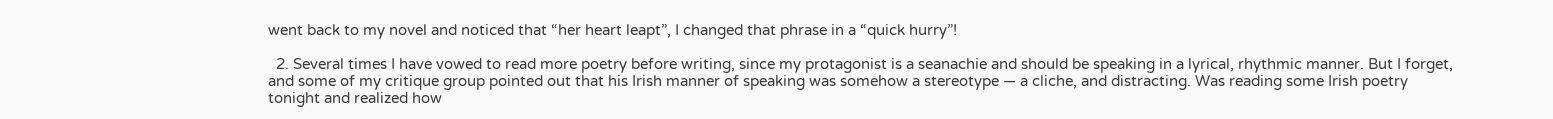went back to my novel and noticed that “her heart leapt”, I changed that phrase in a “quick hurry”!

  2. Several times I have vowed to read more poetry before writing, since my protagonist is a seanachie and should be speaking in a lyrical, rhythmic manner. But I forget, and some of my critique group pointed out that his Irish manner of speaking was somehow a stereotype — a cliche, and distracting. Was reading some Irish poetry tonight and realized how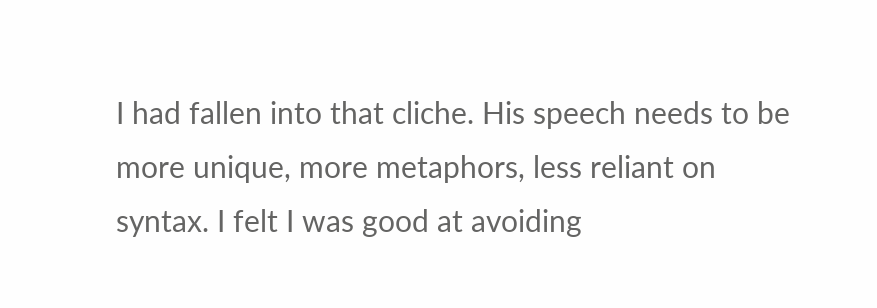I had fallen into that cliche. His speech needs to be more unique, more metaphors, less reliant on syntax. I felt I was good at avoiding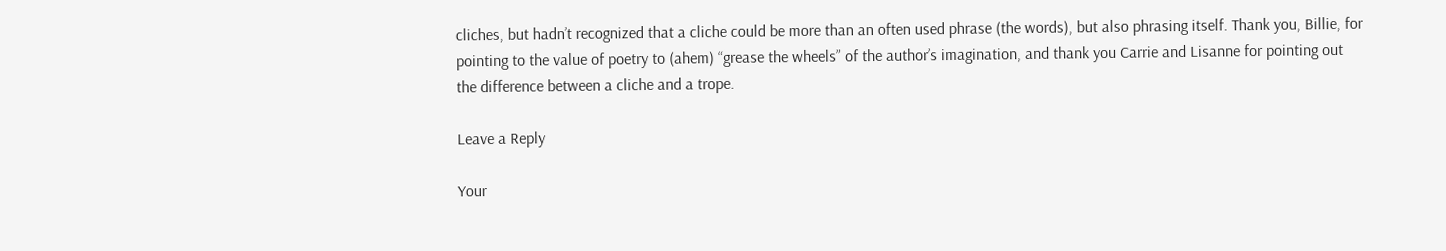cliches, but hadn’t recognized that a cliche could be more than an often used phrase (the words), but also phrasing itself. Thank you, Billie, for pointing to the value of poetry to (ahem) “grease the wheels” of the author’s imagination, and thank you Carrie and Lisanne for pointing out the difference between a cliche and a trope.

Leave a Reply

Your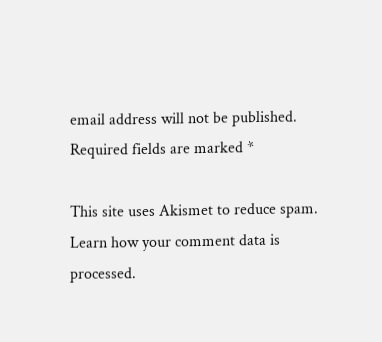email address will not be published. Required fields are marked *

This site uses Akismet to reduce spam. Learn how your comment data is processed.